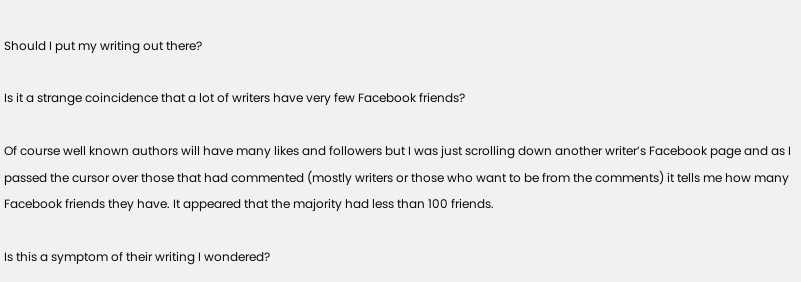Should I put my writing out there?

Is it a strange coincidence that a lot of writers have very few Facebook friends?

Of course well known authors will have many likes and followers but I was just scrolling down another writer’s Facebook page and as I passed the cursor over those that had commented (mostly writers or those who want to be from the comments) it tells me how many Facebook friends they have. It appeared that the majority had less than 100 friends.

Is this a symptom of their writing I wondered?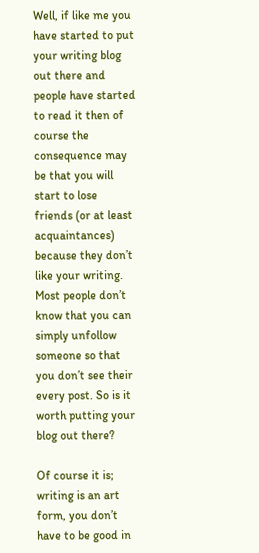Well, if like me you have started to put your writing blog out there and people have started to read it then of course the consequence may be that you will start to lose friends (or at least acquaintances) because they don’t like your writing. Most people don’t know that you can simply unfollow someone so that you don’t see their every post. So is it worth putting your blog out there?

Of course it is; writing is an art form, you don’t have to be good in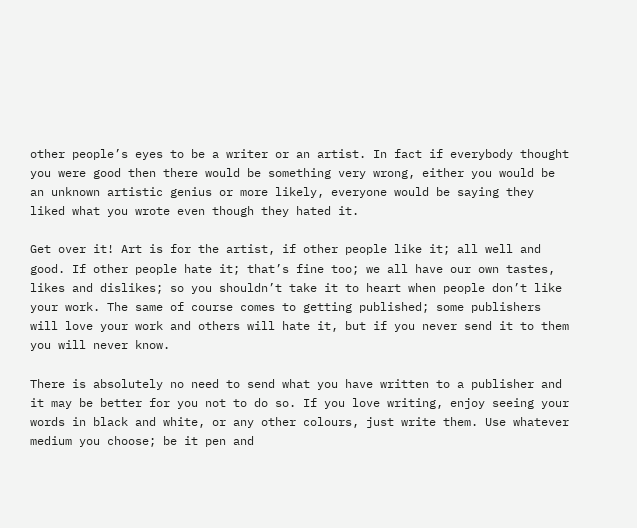other people’s eyes to be a writer or an artist. In fact if everybody thought you were good then there would be something very wrong, either you would be an unknown artistic genius or more likely, everyone would be saying they liked what you wrote even though they hated it.

Get over it! Art is for the artist, if other people like it; all well and good. If other people hate it; that’s fine too; we all have our own tastes, likes and dislikes; so you shouldn’t take it to heart when people don’t like your work. The same of course comes to getting published; some publishers will love your work and others will hate it, but if you never send it to them you will never know.

There is absolutely no need to send what you have written to a publisher and it may be better for you not to do so. If you love writing, enjoy seeing your words in black and white, or any other colours, just write them. Use whatever medium you choose; be it pen and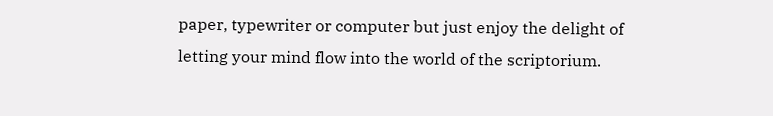paper, typewriter or computer but just enjoy the delight of letting your mind flow into the world of the scriptorium.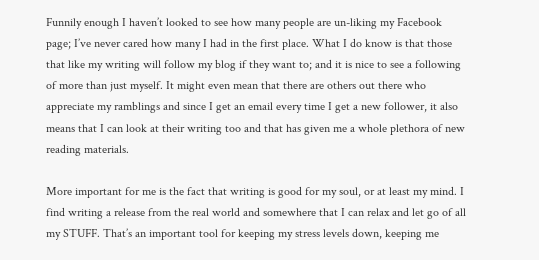Funnily enough I haven’t looked to see how many people are un-liking my Facebook page; I’ve never cared how many I had in the first place. What I do know is that those that like my writing will follow my blog if they want to; and it is nice to see a following of more than just myself. It might even mean that there are others out there who appreciate my ramblings and since I get an email every time I get a new follower, it also means that I can look at their writing too and that has given me a whole plethora of new reading materials.

More important for me is the fact that writing is good for my soul, or at least my mind. I find writing a release from the real world and somewhere that I can relax and let go of all my STUFF. That’s an important tool for keeping my stress levels down, keeping me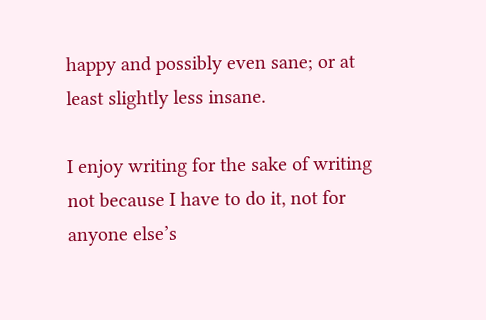happy and possibly even sane; or at least slightly less insane.

I enjoy writing for the sake of writing not because I have to do it, not for anyone else’s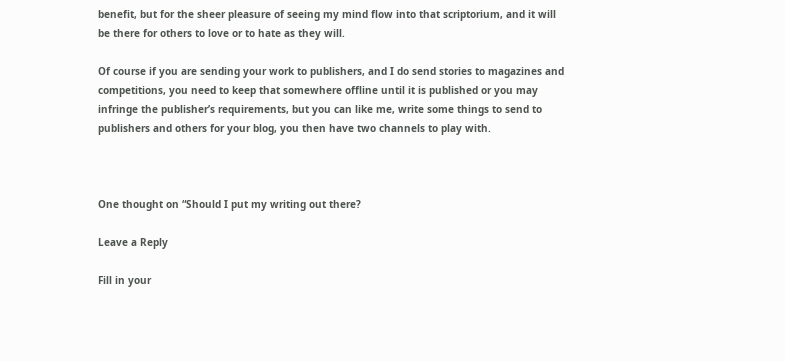benefit, but for the sheer pleasure of seeing my mind flow into that scriptorium, and it will be there for others to love or to hate as they will.

Of course if you are sending your work to publishers, and I do send stories to magazines and competitions, you need to keep that somewhere offline until it is published or you may infringe the publisher’s requirements, but you can like me, write some things to send to publishers and others for your blog, you then have two channels to play with.



One thought on “Should I put my writing out there?

Leave a Reply

Fill in your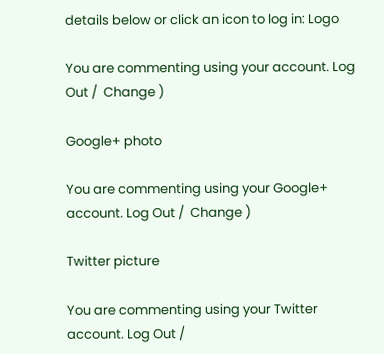details below or click an icon to log in: Logo

You are commenting using your account. Log Out /  Change )

Google+ photo

You are commenting using your Google+ account. Log Out /  Change )

Twitter picture

You are commenting using your Twitter account. Log Out /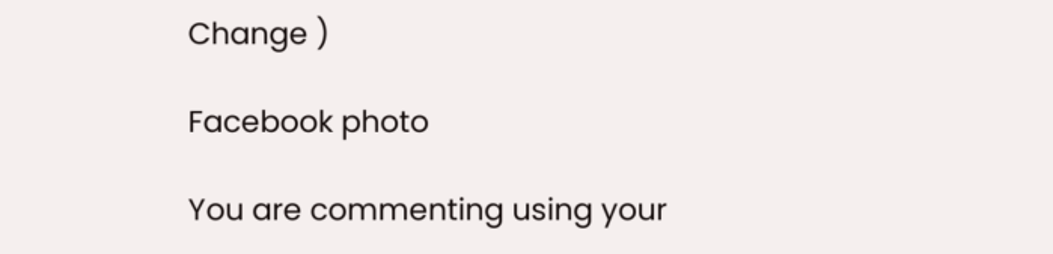Change )

Facebook photo

You are commenting using your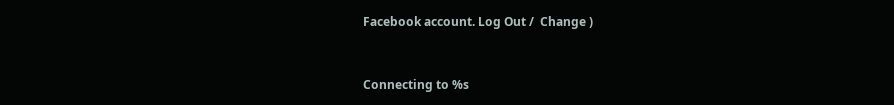Facebook account. Log Out /  Change )


Connecting to %s